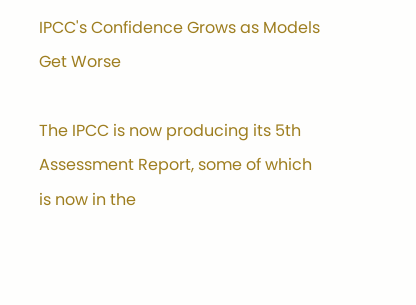IPCC's Confidence Grows as Models Get Worse

The IPCC is now producing its 5th Assessment Report, some of which is now in the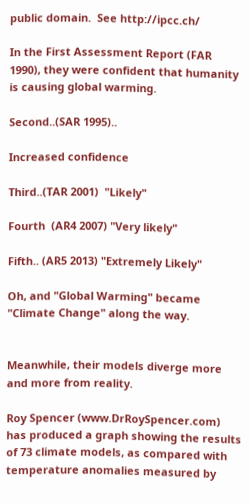public domain.  See http://ipcc.ch/

In the First Assessment Report (FAR 1990), they were confident that humanity is causing global warming.

Second..(SAR 1995)..

Increased confidence

Third..(TAR 2001)  "Likely"

Fourth  (AR4 2007) "Very likely"

Fifth.. (AR5 2013) "Extremely Likely"

Oh, and "Global Warming" became "Climate Change" along the way.


Meanwhile, their models diverge more and more from reality.

Roy Spencer (www.DrRoySpencer.com) has produced a graph showing the results of 73 climate models, as compared with temperature anomalies measured by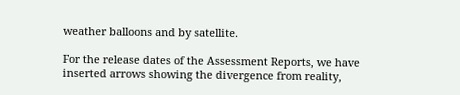weather balloons and by satellite.

For the release dates of the Assessment Reports, we have inserted arrows showing the divergence from reality,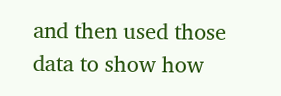and then used those data to show how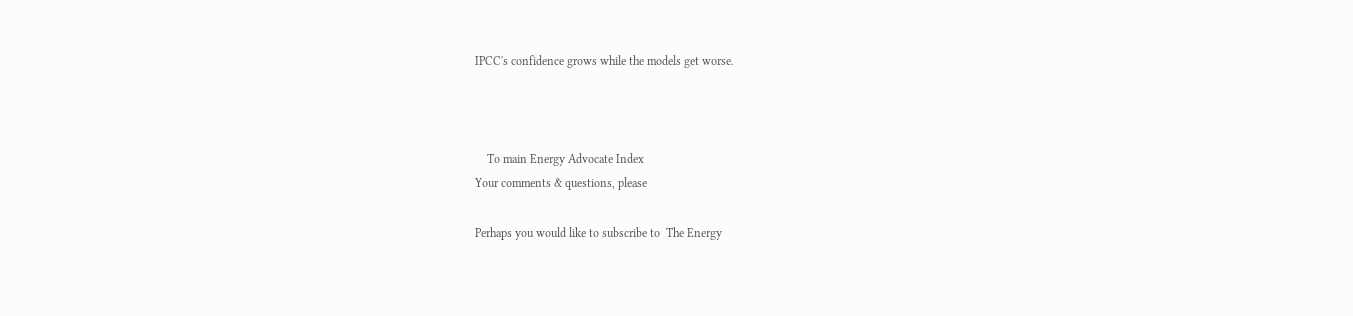IPCC's confidence grows while the models get worse.



    To main Energy Advocate Index
Your comments & questions, please

Perhaps you would like to subscribe to  The Energy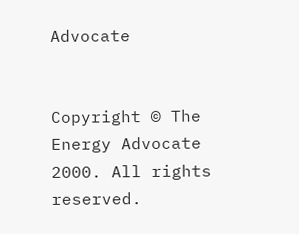Advocate


Copyright © The Energy Advocate 2000. All rights reserved.